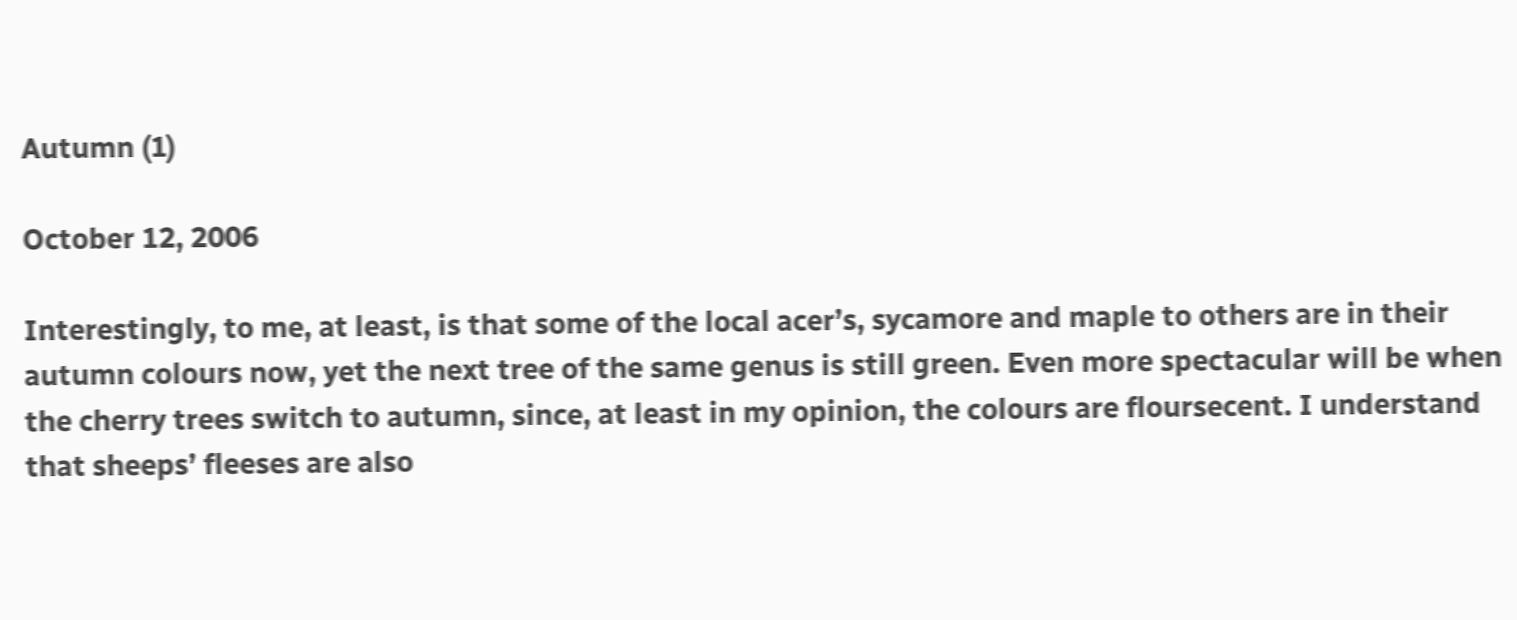Autumn (1)

October 12, 2006

Interestingly, to me, at least, is that some of the local acer’s, sycamore and maple to others are in their autumn colours now, yet the next tree of the same genus is still green. Even more spectacular will be when the cherry trees switch to autumn, since, at least in my opinion, the colours are floursecent. I understand that sheeps’ fleeses are also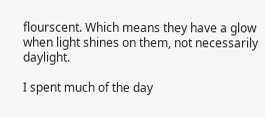flourscent. Which means they have a glow when light shines on them, not necessarily daylight.

I spent much of the day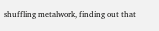shuffling metalwork, finding out that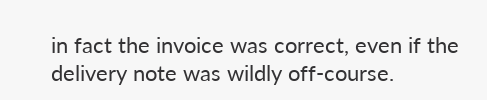in fact the invoice was correct, even if the delivery note was wildly off-course.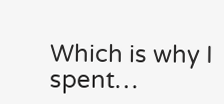Which is why I spent…